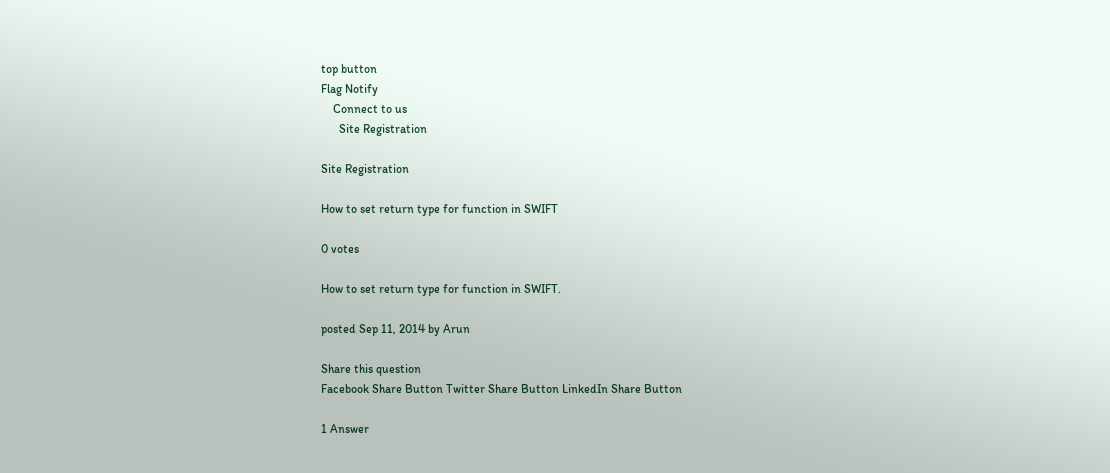top button
Flag Notify
    Connect to us
      Site Registration

Site Registration

How to set return type for function in SWIFT

0 votes

How to set return type for function in SWIFT.

posted Sep 11, 2014 by Arun

Share this question
Facebook Share Button Twitter Share Button LinkedIn Share Button

1 Answer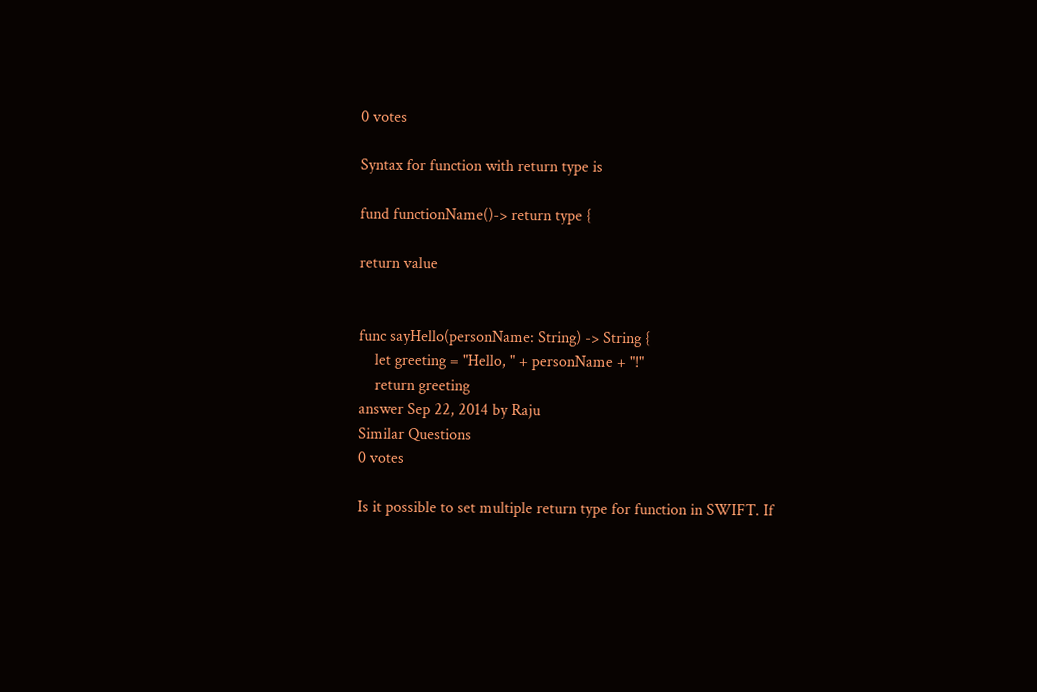0 votes

Syntax for function with return type is

fund functionName()-> return type {

return value


func sayHello(personName: String) -> String {
    let greeting = "Hello, " + personName + "!"
    return greeting
answer Sep 22, 2014 by Raju
Similar Questions
0 votes

Is it possible to set multiple return type for function in SWIFT. If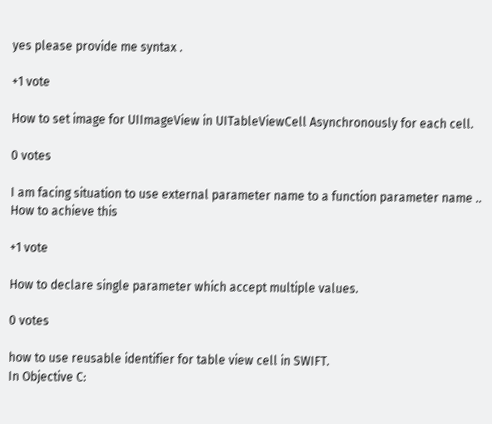yes please provide me syntax .

+1 vote

How to set image for UIImageView in UITableViewCell Asynchronously for each cell.

0 votes

I am facing situation to use external parameter name to a function parameter name .. How to achieve this

+1 vote

How to declare single parameter which accept multiple values.

0 votes

how to use reusable identifier for table view cell in SWIFT.
In Objective C: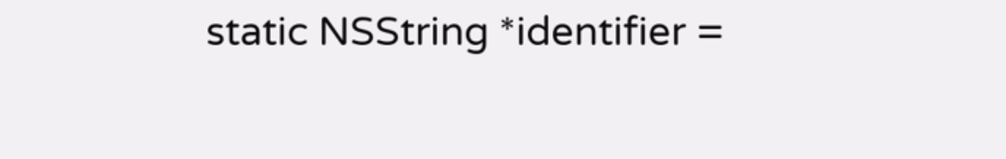static NSString *identifier =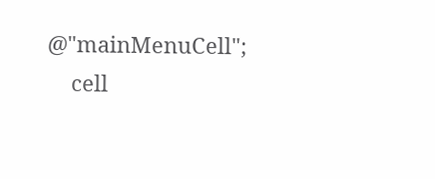@"mainMenuCell";
    cell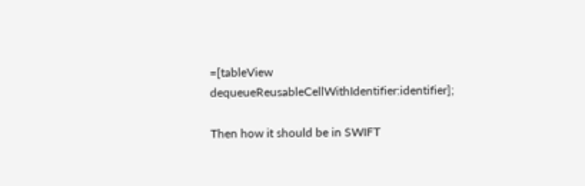=[tableView dequeueReusableCellWithIdentifier:identifier];

Then how it should be in SWIFT